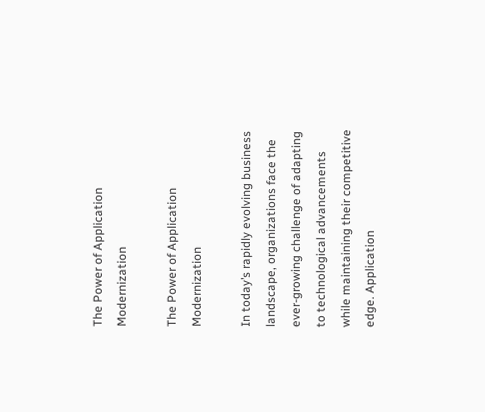The Power of Application Modernization

The Power of Application Modernization

In today’s rapidly evolving business landscape, organizations face the ever-growing challenge of adapting to technological advancements while maintaining their competitive edge. Application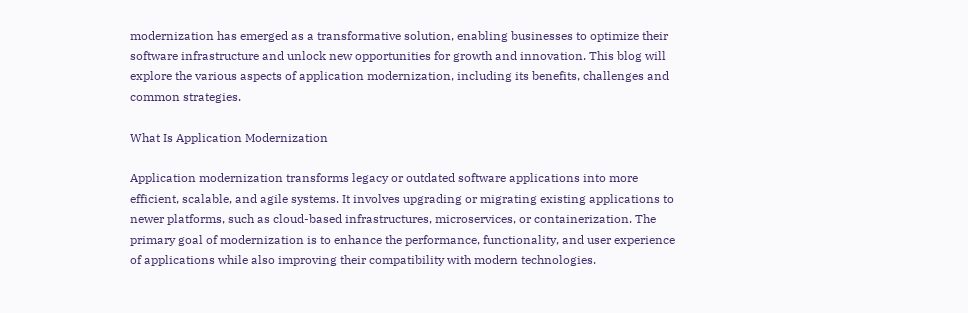modernization has emerged as a transformative solution, enabling businesses to optimize their software infrastructure and unlock new opportunities for growth and innovation. This blog will explore the various aspects of application modernization, including its benefits, challenges and common strategies.

What Is Application Modernization

Application modernization transforms legacy or outdated software applications into more efficient, scalable, and agile systems. It involves upgrading or migrating existing applications to newer platforms, such as cloud-based infrastructures, microservices, or containerization. The primary goal of modernization is to enhance the performance, functionality, and user experience of applications while also improving their compatibility with modern technologies.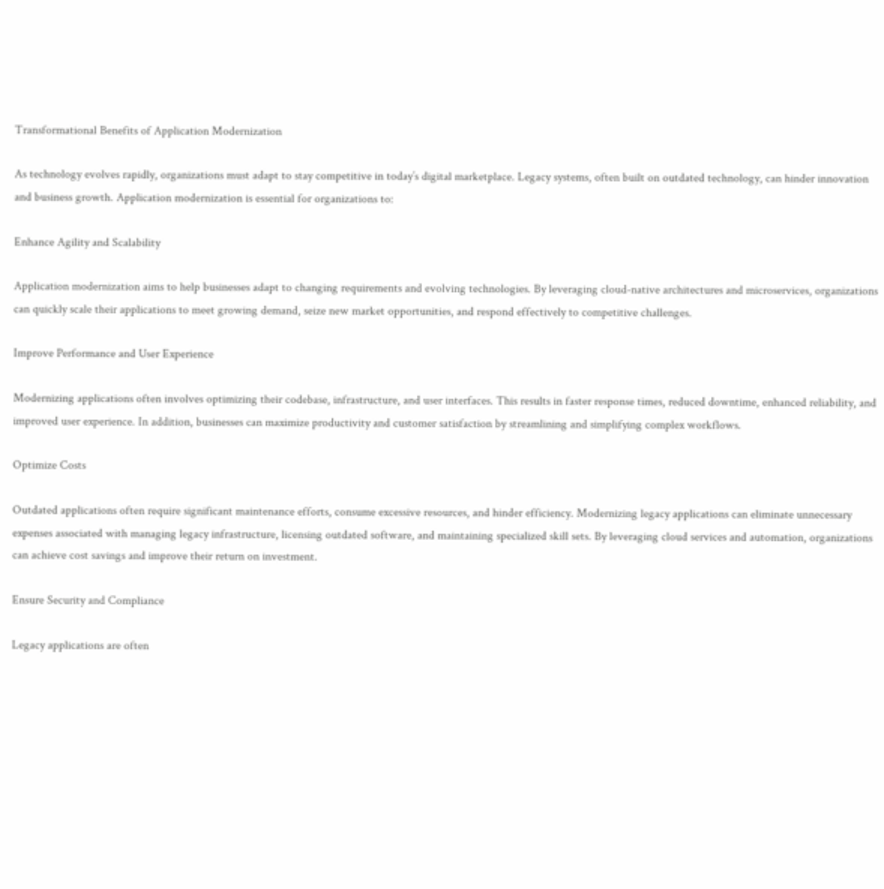Transformational Benefits of Application Modernization

As technology evolves rapidly, organizations must adapt to stay competitive in today’s digital marketplace. Legacy systems, often built on outdated technology, can hinder innovation and business growth. Application modernization is essential for organizations to:

Enhance Agility and Scalability

Application modernization aims to help businesses adapt to changing requirements and evolving technologies. By leveraging cloud-native architectures and microservices, organizations can quickly scale their applications to meet growing demand, seize new market opportunities, and respond effectively to competitive challenges.

Improve Performance and User Experience

Modernizing applications often involves optimizing their codebase, infrastructure, and user interfaces. This results in faster response times, reduced downtime, enhanced reliability, and improved user experience. In addition, businesses can maximize productivity and customer satisfaction by streamlining and simplifying complex workflows.

Optimize Costs

Outdated applications often require significant maintenance efforts, consume excessive resources, and hinder efficiency. Modernizing legacy applications can eliminate unnecessary expenses associated with managing legacy infrastructure, licensing outdated software, and maintaining specialized skill sets. By leveraging cloud services and automation, organizations can achieve cost savings and improve their return on investment.

Ensure Security and Compliance

Legacy applications are often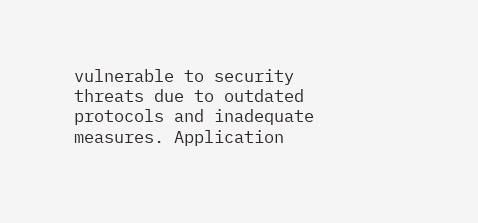vulnerable to security threats due to outdated protocols and inadequate measures. Application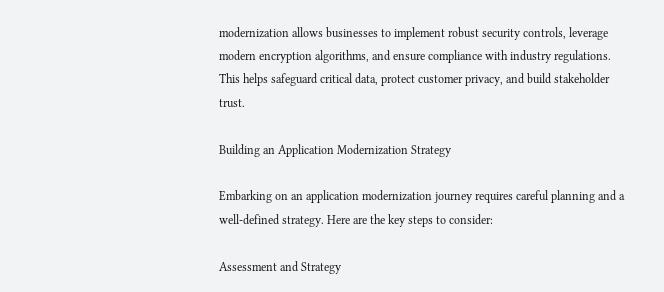modernization allows businesses to implement robust security controls, leverage modern encryption algorithms, and ensure compliance with industry regulations. This helps safeguard critical data, protect customer privacy, and build stakeholder trust.

Building an Application Modernization Strategy

Embarking on an application modernization journey requires careful planning and a well-defined strategy. Here are the key steps to consider:

Assessment and Strategy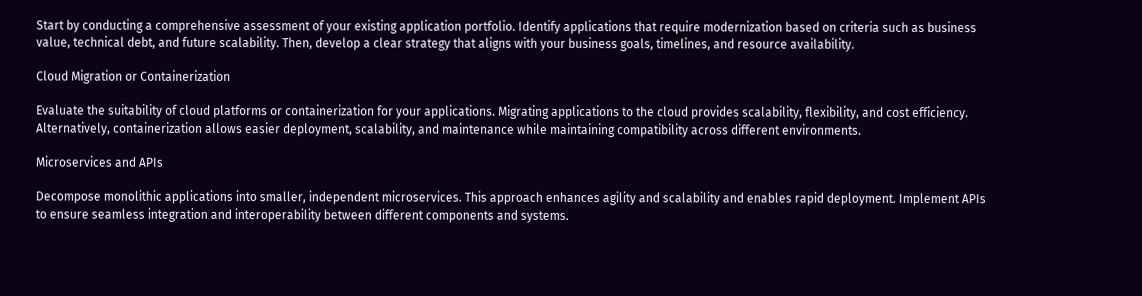Start by conducting a comprehensive assessment of your existing application portfolio. Identify applications that require modernization based on criteria such as business value, technical debt, and future scalability. Then, develop a clear strategy that aligns with your business goals, timelines, and resource availability.

Cloud Migration or Containerization

Evaluate the suitability of cloud platforms or containerization for your applications. Migrating applications to the cloud provides scalability, flexibility, and cost efficiency. Alternatively, containerization allows easier deployment, scalability, and maintenance while maintaining compatibility across different environments.

Microservices and APIs

Decompose monolithic applications into smaller, independent microservices. This approach enhances agility and scalability and enables rapid deployment. Implement APIs to ensure seamless integration and interoperability between different components and systems.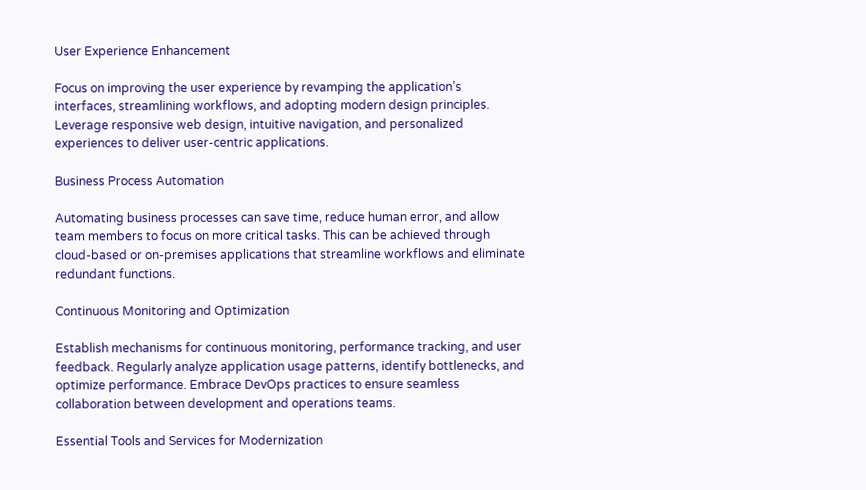User Experience Enhancement

Focus on improving the user experience by revamping the application’s interfaces, streamlining workflows, and adopting modern design principles. Leverage responsive web design, intuitive navigation, and personalized experiences to deliver user-centric applications.

Business Process Automation

Automating business processes can save time, reduce human error, and allow team members to focus on more critical tasks. This can be achieved through cloud-based or on-premises applications that streamline workflows and eliminate redundant functions.

Continuous Monitoring and Optimization

Establish mechanisms for continuous monitoring, performance tracking, and user feedback. Regularly analyze application usage patterns, identify bottlenecks, and optimize performance. Embrace DevOps practices to ensure seamless collaboration between development and operations teams.

Essential Tools and Services for Modernization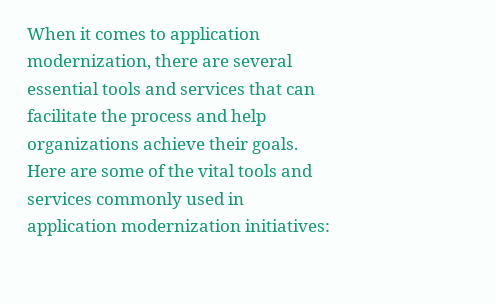When it comes to application modernization, there are several essential tools and services that can facilitate the process and help organizations achieve their goals. Here are some of the vital tools and services commonly used in application modernization initiatives: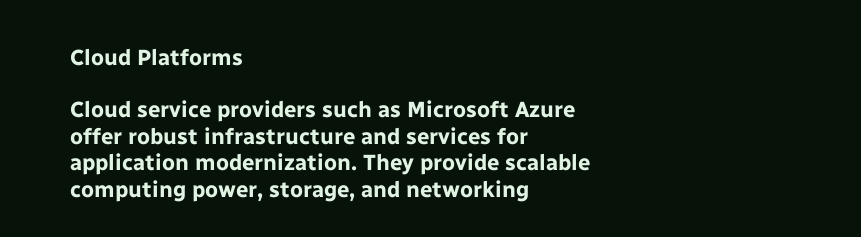Cloud Platforms

Cloud service providers such as Microsoft Azure offer robust infrastructure and services for application modernization. They provide scalable computing power, storage, and networking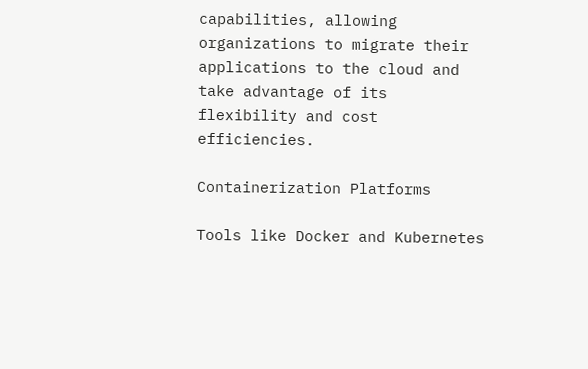capabilities, allowing organizations to migrate their applications to the cloud and take advantage of its flexibility and cost efficiencies.

Containerization Platforms

Tools like Docker and Kubernetes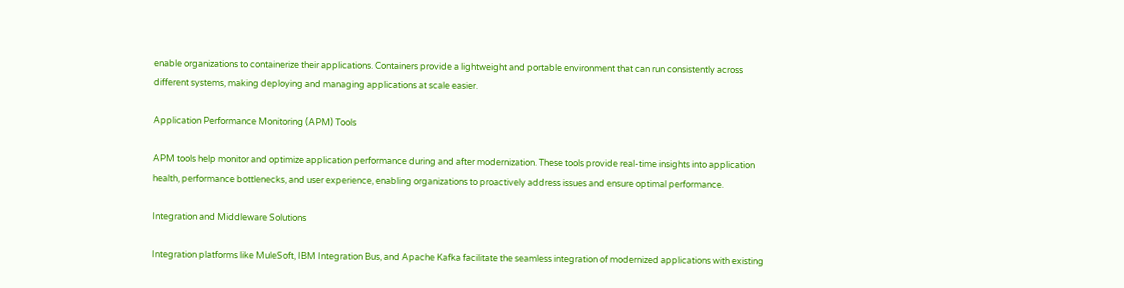enable organizations to containerize their applications. Containers provide a lightweight and portable environment that can run consistently across different systems, making deploying and managing applications at scale easier.

Application Performance Monitoring (APM) Tools

APM tools help monitor and optimize application performance during and after modernization. These tools provide real-time insights into application health, performance bottlenecks, and user experience, enabling organizations to proactively address issues and ensure optimal performance.

Integration and Middleware Solutions

Integration platforms like MuleSoft, IBM Integration Bus, and Apache Kafka facilitate the seamless integration of modernized applications with existing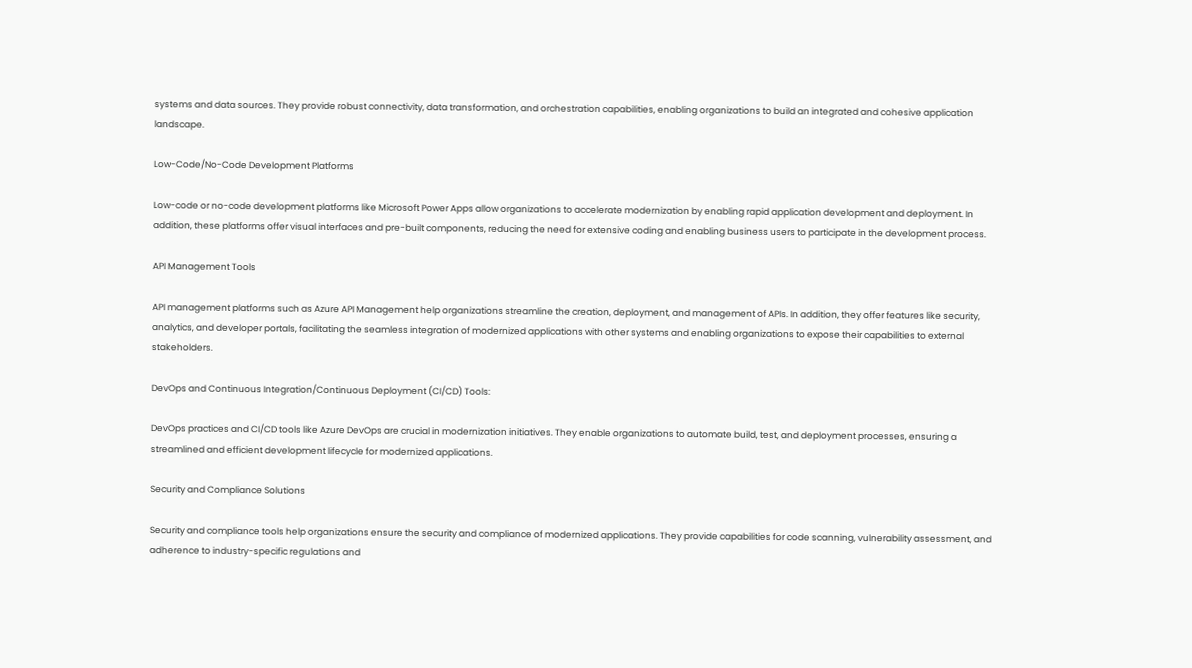systems and data sources. They provide robust connectivity, data transformation, and orchestration capabilities, enabling organizations to build an integrated and cohesive application landscape.

Low-Code/No-Code Development Platforms

Low-code or no-code development platforms like Microsoft Power Apps allow organizations to accelerate modernization by enabling rapid application development and deployment. In addition, these platforms offer visual interfaces and pre-built components, reducing the need for extensive coding and enabling business users to participate in the development process.

API Management Tools

API management platforms such as Azure API Management help organizations streamline the creation, deployment, and management of APIs. In addition, they offer features like security, analytics, and developer portals, facilitating the seamless integration of modernized applications with other systems and enabling organizations to expose their capabilities to external stakeholders.

DevOps and Continuous Integration/Continuous Deployment (CI/CD) Tools:

DevOps practices and CI/CD tools like Azure DevOps are crucial in modernization initiatives. They enable organizations to automate build, test, and deployment processes, ensuring a streamlined and efficient development lifecycle for modernized applications.

Security and Compliance Solutions

Security and compliance tools help organizations ensure the security and compliance of modernized applications. They provide capabilities for code scanning, vulnerability assessment, and adherence to industry-specific regulations and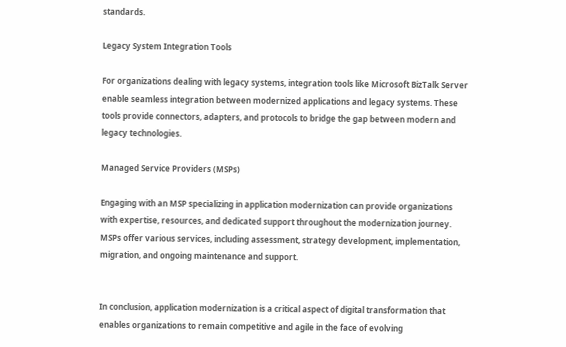standards.

Legacy System Integration Tools

For organizations dealing with legacy systems, integration tools like Microsoft BizTalk Server enable seamless integration between modernized applications and legacy systems. These tools provide connectors, adapters, and protocols to bridge the gap between modern and legacy technologies.

Managed Service Providers (MSPs)

Engaging with an MSP specializing in application modernization can provide organizations with expertise, resources, and dedicated support throughout the modernization journey. MSPs offer various services, including assessment, strategy development, implementation, migration, and ongoing maintenance and support.


In conclusion, application modernization is a critical aspect of digital transformation that enables organizations to remain competitive and agile in the face of evolving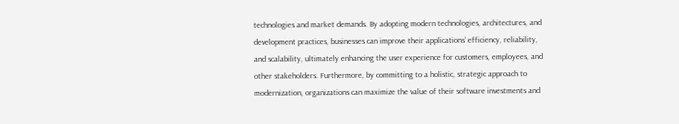technologies and market demands. By adopting modern technologies, architectures, and development practices, businesses can improve their applications’ efficiency, reliability, and scalability, ultimately enhancing the user experience for customers, employees, and other stakeholders. Furthermore, by committing to a holistic, strategic approach to modernization, organizations can maximize the value of their software investments and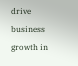drive business growth in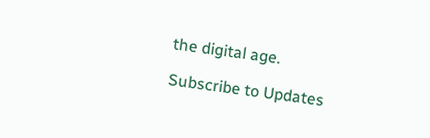the digital age.

Subscribe to Updates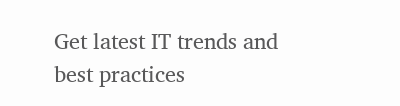Get latest IT trends and best practices